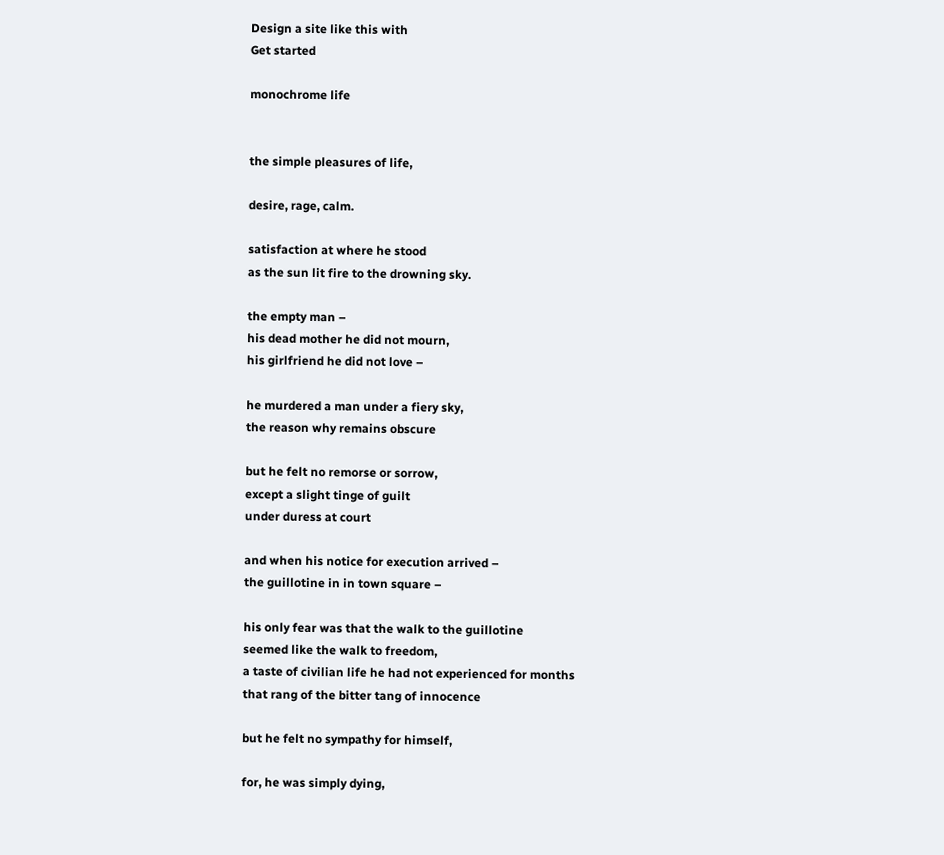Design a site like this with
Get started

monochrome life


the simple pleasures of life,

desire, rage, calm.

satisfaction at where he stood
as the sun lit fire to the drowning sky.

the empty man –
his dead mother he did not mourn,
his girlfriend he did not love –

he murdered a man under a fiery sky,
the reason why remains obscure

but he felt no remorse or sorrow,
except a slight tinge of guilt
under duress at court

and when his notice for execution arrived –
the guillotine in in town square –

his only fear was that the walk to the guillotine
seemed like the walk to freedom,
a taste of civilian life he had not experienced for months
that rang of the bitter tang of innocence

but he felt no sympathy for himself,

for, he was simply dying,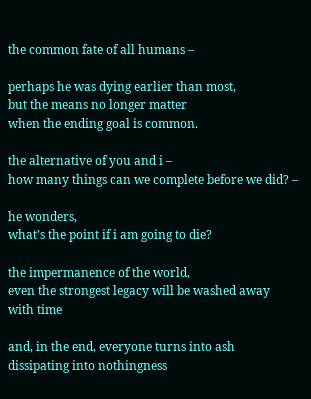the common fate of all humans –

perhaps he was dying earlier than most,
but the means no longer matter
when the ending goal is common.

the alternative of you and i –
how many things can we complete before we did? –

he wonders,
what’s the point if i am going to die?

the impermanence of the world,
even the strongest legacy will be washed away
with time

and, in the end, everyone turns into ash
dissipating into nothingness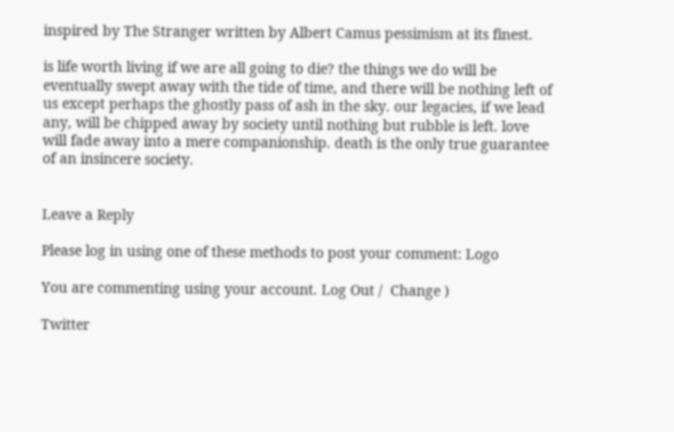inspired by The Stranger written by Albert Camus pessimism at its finest.

is life worth living if we are all going to die? the things we do will be eventually swept away with the tide of time, and there will be nothing left of us except perhaps the ghostly pass of ash in the sky. our legacies, if we lead any, will be chipped away by society until nothing but rubble is left. love will fade away into a mere companionship. death is the only true guarantee of an insincere society.


Leave a Reply

Please log in using one of these methods to post your comment: Logo

You are commenting using your account. Log Out /  Change )

Twitter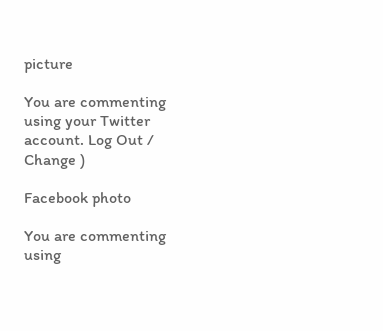picture

You are commenting using your Twitter account. Log Out /  Change )

Facebook photo

You are commenting using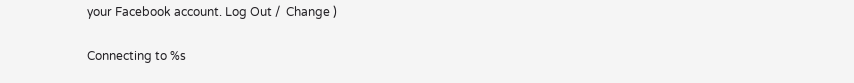your Facebook account. Log Out /  Change )

Connecting to %s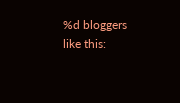%d bloggers like this: